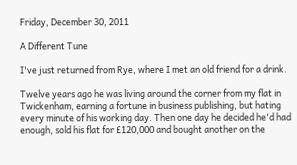Friday, December 30, 2011

A Different Tune

I've just returned from Rye, where I met an old friend for a drink.

Twelve years ago he was living around the corner from my flat in Twickenham, earning a fortune in business publishing, but hating every minute of his working day. Then one day he decided he'd had enough, sold his flat for £120,000 and bought another on the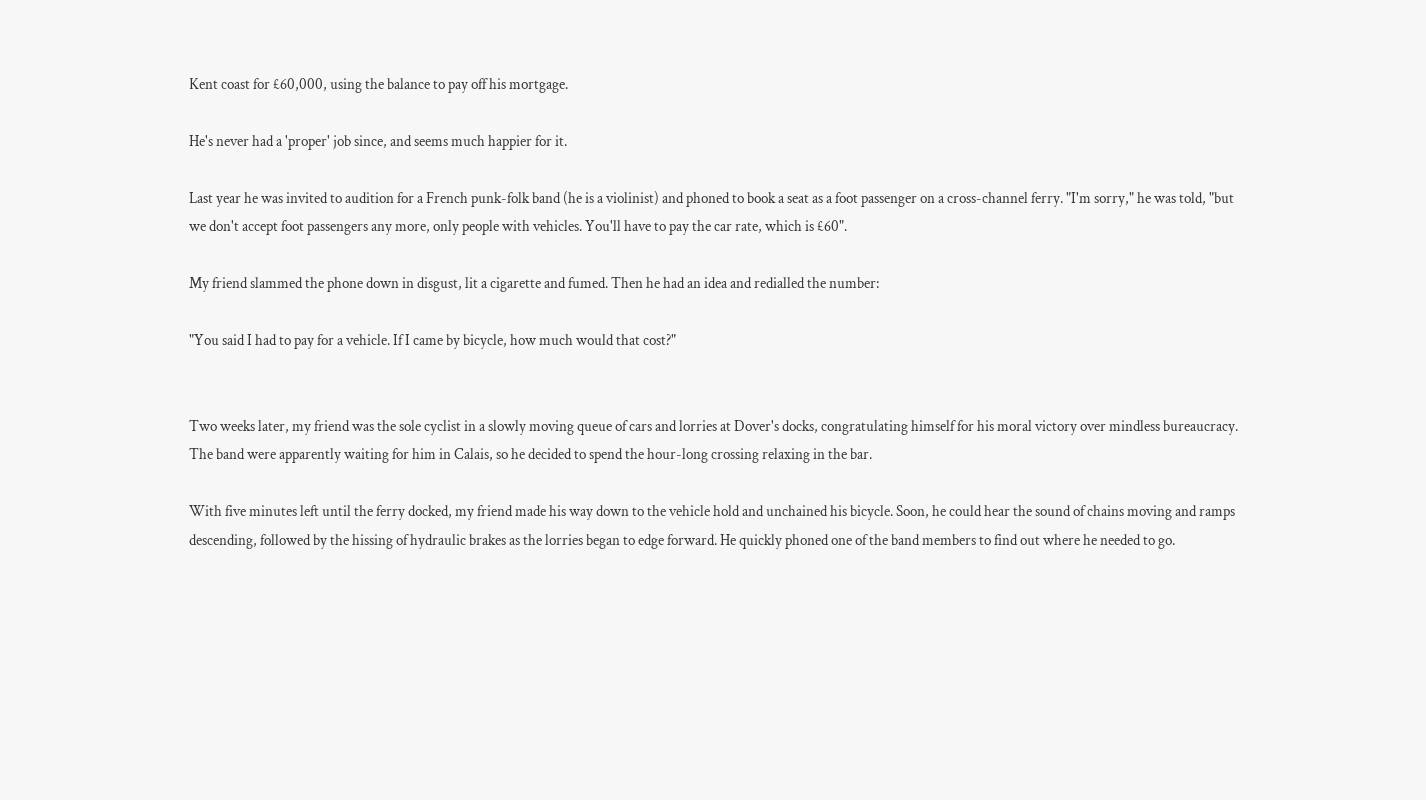Kent coast for £60,000, using the balance to pay off his mortgage.

He's never had a 'proper' job since, and seems much happier for it.

Last year he was invited to audition for a French punk-folk band (he is a violinist) and phoned to book a seat as a foot passenger on a cross-channel ferry. "I'm sorry," he was told, "but we don't accept foot passengers any more, only people with vehicles. You'll have to pay the car rate, which is £60".

My friend slammed the phone down in disgust, lit a cigarette and fumed. Then he had an idea and redialled the number:

"You said I had to pay for a vehicle. If I came by bicycle, how much would that cost?"


Two weeks later, my friend was the sole cyclist in a slowly moving queue of cars and lorries at Dover's docks, congratulating himself for his moral victory over mindless bureaucracy. The band were apparently waiting for him in Calais, so he decided to spend the hour-long crossing relaxing in the bar.

With five minutes left until the ferry docked, my friend made his way down to the vehicle hold and unchained his bicycle. Soon, he could hear the sound of chains moving and ramps descending, followed by the hissing of hydraulic brakes as the lorries began to edge forward. He quickly phoned one of the band members to find out where he needed to go.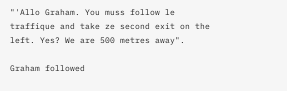"'Allo Graham. You muss follow le traffique and take ze second exit on the left. Yes? We are 500 metres away".

Graham followed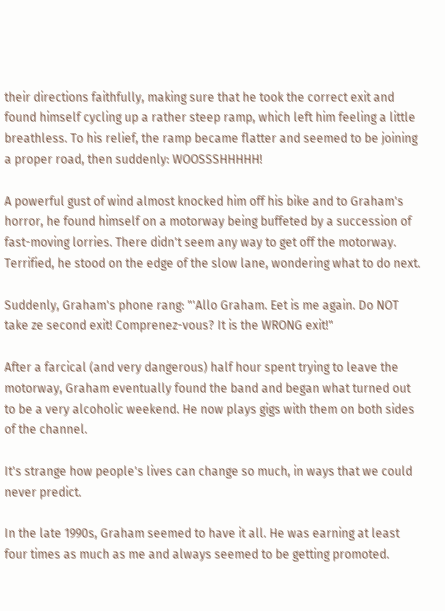their directions faithfully, making sure that he took the correct exit and found himself cycling up a rather steep ramp, which left him feeling a little breathless. To his relief, the ramp became flatter and seemed to be joining a proper road, then suddenly: WOOSSSHHHHH!

A powerful gust of wind almost knocked him off his bike and to Graham's horror, he found himself on a motorway being buffeted by a succession of fast-moving lorries. There didn't seem any way to get off the motorway. Terrified, he stood on the edge of the slow lane, wondering what to do next.

Suddenly, Graham's phone rang: "'Allo Graham. Eet is me again. Do NOT take ze second exit! Comprenez-vous? It is the WRONG exit!"

After a farcical (and very dangerous) half hour spent trying to leave the motorway, Graham eventually found the band and began what turned out to be a very alcoholic weekend. He now plays gigs with them on both sides of the channel.

It's strange how people's lives can change so much, in ways that we could never predict.

In the late 1990s, Graham seemed to have it all. He was earning at least four times as much as me and always seemed to be getting promoted.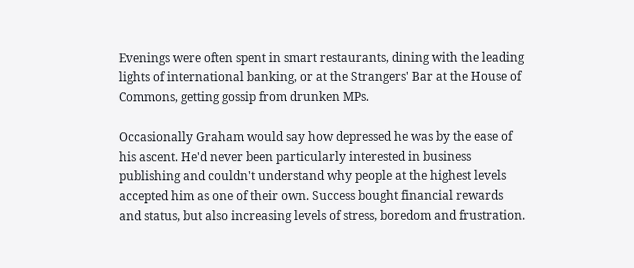Evenings were often spent in smart restaurants, dining with the leading lights of international banking, or at the Strangers' Bar at the House of Commons, getting gossip from drunken MPs.

Occasionally Graham would say how depressed he was by the ease of his ascent. He'd never been particularly interested in business publishing and couldn't understand why people at the highest levels accepted him as one of their own. Success bought financial rewards and status, but also increasing levels of stress, boredom and frustration.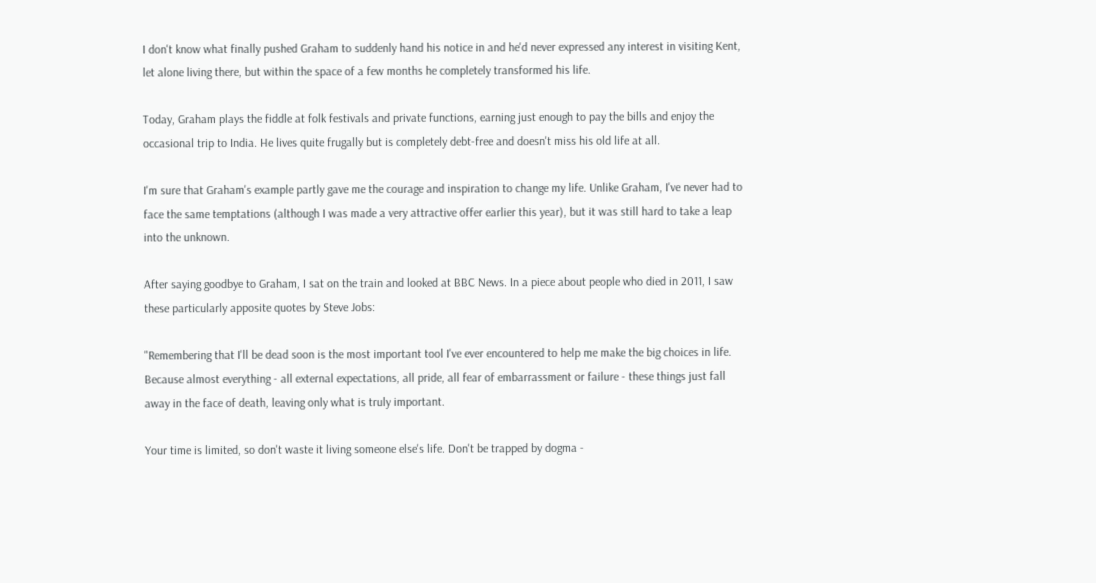I don't know what finally pushed Graham to suddenly hand his notice in and he'd never expressed any interest in visiting Kent, let alone living there, but within the space of a few months he completely transformed his life.

Today, Graham plays the fiddle at folk festivals and private functions, earning just enough to pay the bills and enjoy the occasional trip to India. He lives quite frugally but is completely debt-free and doesn't miss his old life at all.

I'm sure that Graham's example partly gave me the courage and inspiration to change my life. Unlike Graham, I've never had to face the same temptations (although I was made a very attractive offer earlier this year), but it was still hard to take a leap into the unknown.

After saying goodbye to Graham, I sat on the train and looked at BBC News. In a piece about people who died in 2011, I saw these particularly apposite quotes by Steve Jobs:

"Remembering that I'll be dead soon is the most important tool I've ever encountered to help me make the big choices in life. Because almost everything - all external expectations, all pride, all fear of embarrassment or failure - these things just fall away in the face of death, leaving only what is truly important.

Your time is limited, so don't waste it living someone else's life. Don't be trapped by dogma -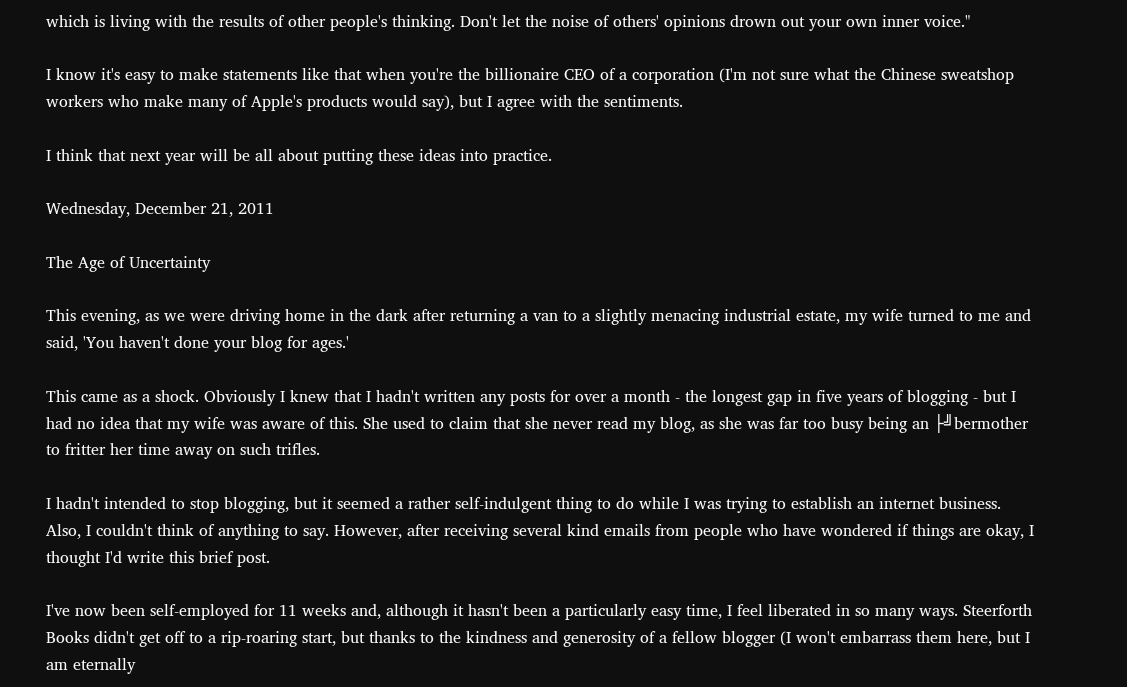which is living with the results of other people's thinking. Don't let the noise of others' opinions drown out your own inner voice."

I know it's easy to make statements like that when you're the billionaire CEO of a corporation (I'm not sure what the Chinese sweatshop workers who make many of Apple's products would say), but I agree with the sentiments.

I think that next year will be all about putting these ideas into practice.

Wednesday, December 21, 2011

The Age of Uncertainty

This evening, as we were driving home in the dark after returning a van to a slightly menacing industrial estate, my wife turned to me and said, 'You haven't done your blog for ages.'

This came as a shock. Obviously I knew that I hadn't written any posts for over a month - the longest gap in five years of blogging - but I had no idea that my wife was aware of this. She used to claim that she never read my blog, as she was far too busy being an ├╝bermother to fritter her time away on such trifles.

I hadn't intended to stop blogging, but it seemed a rather self-indulgent thing to do while I was trying to establish an internet business. Also, I couldn't think of anything to say. However, after receiving several kind emails from people who have wondered if things are okay, I thought I'd write this brief post.

I've now been self-employed for 11 weeks and, although it hasn't been a particularly easy time, I feel liberated in so many ways. Steerforth Books didn't get off to a rip-roaring start, but thanks to the kindness and generosity of a fellow blogger (I won't embarrass them here, but I am eternally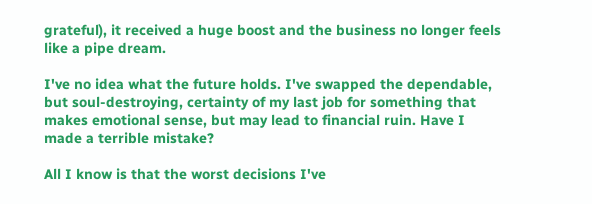grateful), it received a huge boost and the business no longer feels like a pipe dream.

I've no idea what the future holds. I've swapped the dependable, but soul-destroying, certainty of my last job for something that makes emotional sense, but may lead to financial ruin. Have I made a terrible mistake?

All I know is that the worst decisions I've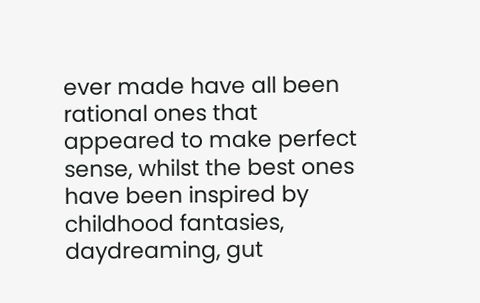ever made have all been rational ones that appeared to make perfect sense, whilst the best ones have been inspired by childhood fantasies, daydreaming, gut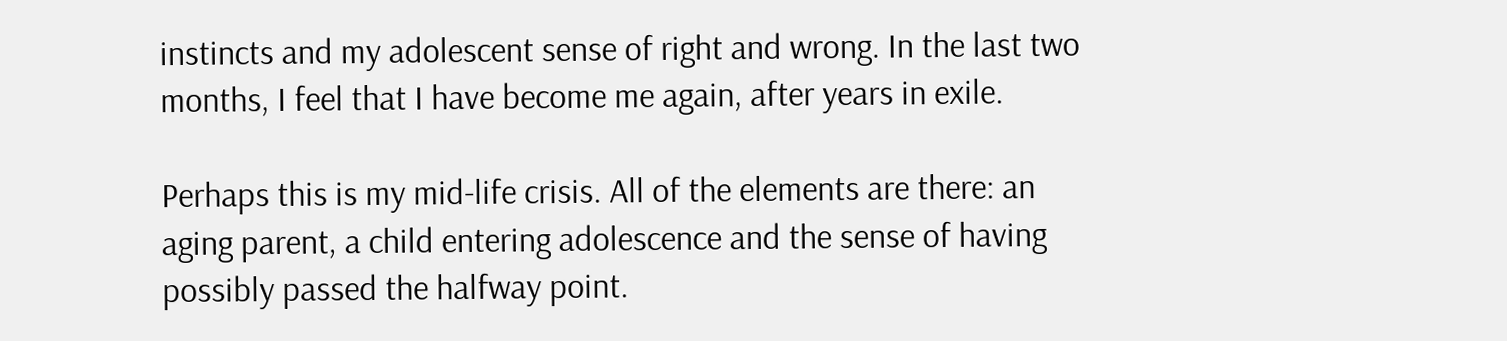instincts and my adolescent sense of right and wrong. In the last two months, I feel that I have become me again, after years in exile.

Perhaps this is my mid-life crisis. All of the elements are there: an aging parent, a child entering adolescence and the sense of having possibly passed the halfway point.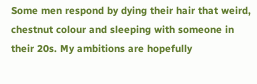Some men respond by dying their hair that weird, chestnut colour and sleeping with someone in their 20s. My ambitions are hopefully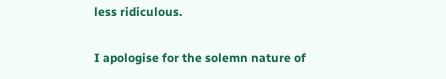less ridiculous.

I apologise for the solemn nature of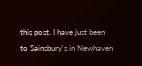this post. I have just been to Sainsbury's in Newhaven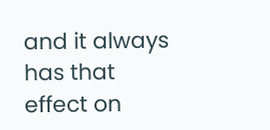and it always has that effect on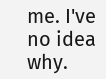me. I've no idea why.